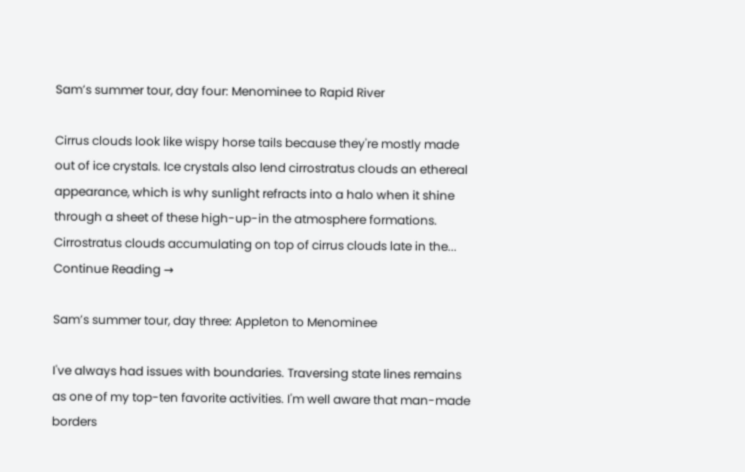Sam’s summer tour, day four: Menominee to Rapid River

Cirrus clouds look like wispy horse tails because they're mostly made out of ice crystals. Ice crystals also lend cirrostratus clouds an ethereal appearance, which is why sunlight refracts into a halo when it shine through a sheet of these high-up-in the atmosphere formations. Cirrostratus clouds accumulating on top of cirrus clouds late in the... Continue Reading →

Sam’s summer tour, day three: Appleton to Menominee

I've always had issues with boundaries. Traversing state lines remains as one of my top-ten favorite activities. I'm well aware that man-made borders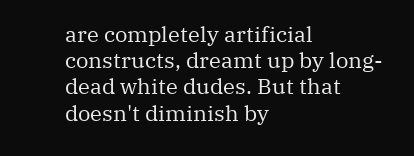are completely artificial constructs, dreamt up by long-dead white dudes. But that doesn't diminish by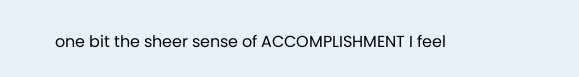one bit the sheer sense of ACCOMPLISHMENT I feel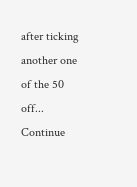after ticking another one of the 50 off... Continue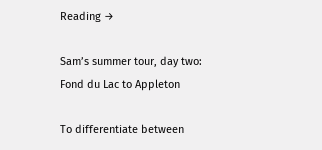Reading →

Sam’s summer tour, day two: Fond du Lac to Appleton

To differentiate between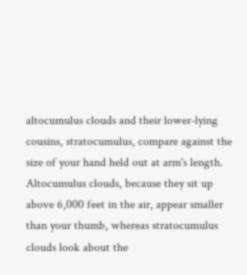altocumulus clouds and their lower-lying cousins, stratocumulus, compare against the size of your hand held out at arm's length. Altocumulus clouds, because they sit up above 6,000 feet in the air, appear smaller than your thumb, whereas stratocumulus clouds look about the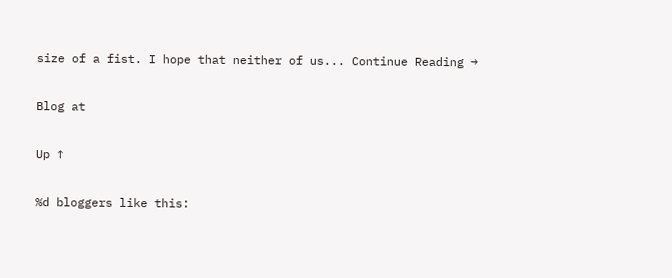size of a fist. I hope that neither of us... Continue Reading →

Blog at

Up ↑

%d bloggers like this: